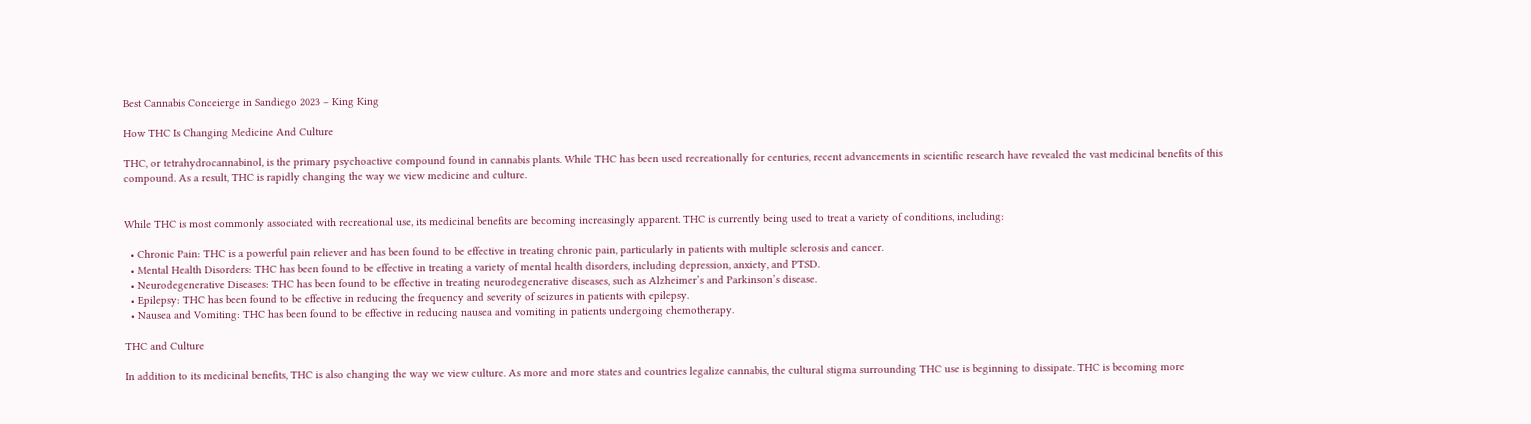Best Cannabis Conceierge in Sandiego 2023 – King King

How THC Is Changing Medicine And Culture

THC, or tetrahydrocannabinol, is the primary psychoactive compound found in cannabis plants. While THC has been used recreationally for centuries, recent advancements in scientific research have revealed the vast medicinal benefits of this compound. As a result, THC is rapidly changing the way we view medicine and culture.


While THC is most commonly associated with recreational use, its medicinal benefits are becoming increasingly apparent. THC is currently being used to treat a variety of conditions, including:

  • Chronic Pain: THC is a powerful pain reliever and has been found to be effective in treating chronic pain, particularly in patients with multiple sclerosis and cancer.
  • Mental Health Disorders: THC has been found to be effective in treating a variety of mental health disorders, including depression, anxiety, and PTSD.
  • Neurodegenerative Diseases: THC has been found to be effective in treating neurodegenerative diseases, such as Alzheimer’s and Parkinson’s disease.
  • Epilepsy: THC has been found to be effective in reducing the frequency and severity of seizures in patients with epilepsy.
  • Nausea and Vomiting: THC has been found to be effective in reducing nausea and vomiting in patients undergoing chemotherapy.

THC and Culture

In addition to its medicinal benefits, THC is also changing the way we view culture. As more and more states and countries legalize cannabis, the cultural stigma surrounding THC use is beginning to dissipate. THC is becoming more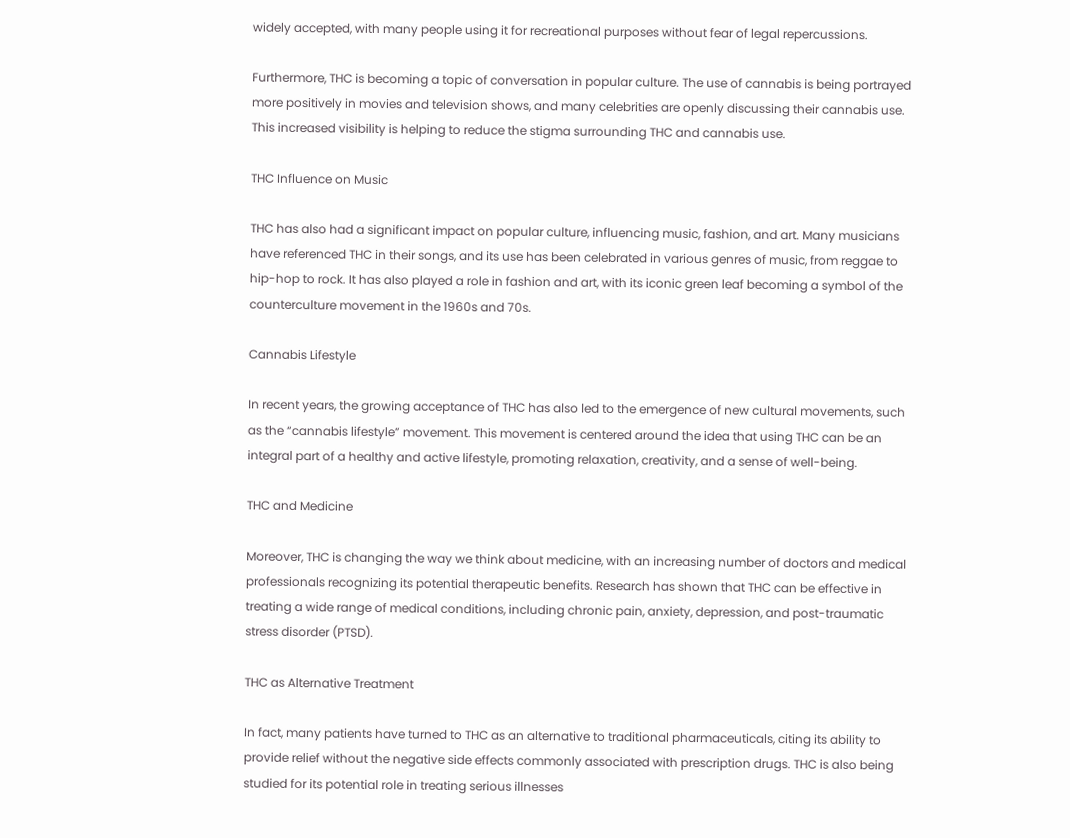widely accepted, with many people using it for recreational purposes without fear of legal repercussions.

Furthermore, THC is becoming a topic of conversation in popular culture. The use of cannabis is being portrayed more positively in movies and television shows, and many celebrities are openly discussing their cannabis use. This increased visibility is helping to reduce the stigma surrounding THC and cannabis use.

THC Influence on Music

THC has also had a significant impact on popular culture, influencing music, fashion, and art. Many musicians have referenced THC in their songs, and its use has been celebrated in various genres of music, from reggae to hip-hop to rock. It has also played a role in fashion and art, with its iconic green leaf becoming a symbol of the counterculture movement in the 1960s and 70s.

Cannabis Lifestyle

In recent years, the growing acceptance of THC has also led to the emergence of new cultural movements, such as the “cannabis lifestyle” movement. This movement is centered around the idea that using THC can be an integral part of a healthy and active lifestyle, promoting relaxation, creativity, and a sense of well-being.

THC and Medicine

Moreover, THC is changing the way we think about medicine, with an increasing number of doctors and medical professionals recognizing its potential therapeutic benefits. Research has shown that THC can be effective in treating a wide range of medical conditions, including chronic pain, anxiety, depression, and post-traumatic stress disorder (PTSD).

THC as Alternative Treatment

In fact, many patients have turned to THC as an alternative to traditional pharmaceuticals, citing its ability to provide relief without the negative side effects commonly associated with prescription drugs. THC is also being studied for its potential role in treating serious illnesses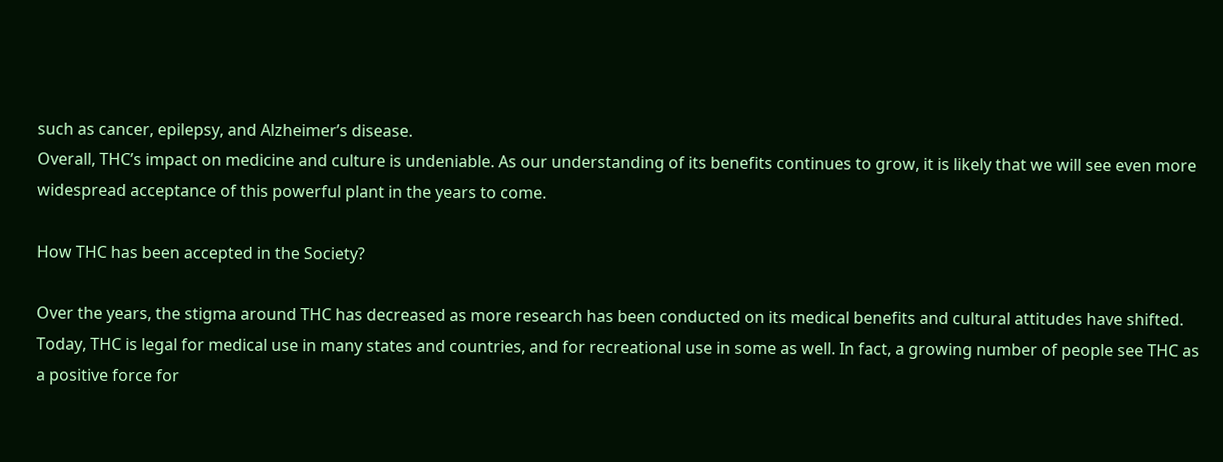such as cancer, epilepsy, and Alzheimer’s disease.
Overall, THC’s impact on medicine and culture is undeniable. As our understanding of its benefits continues to grow, it is likely that we will see even more widespread acceptance of this powerful plant in the years to come.

How THC has been accepted in the Society?

Over the years, the stigma around THC has decreased as more research has been conducted on its medical benefits and cultural attitudes have shifted. Today, THC is legal for medical use in many states and countries, and for recreational use in some as well. In fact, a growing number of people see THC as a positive force for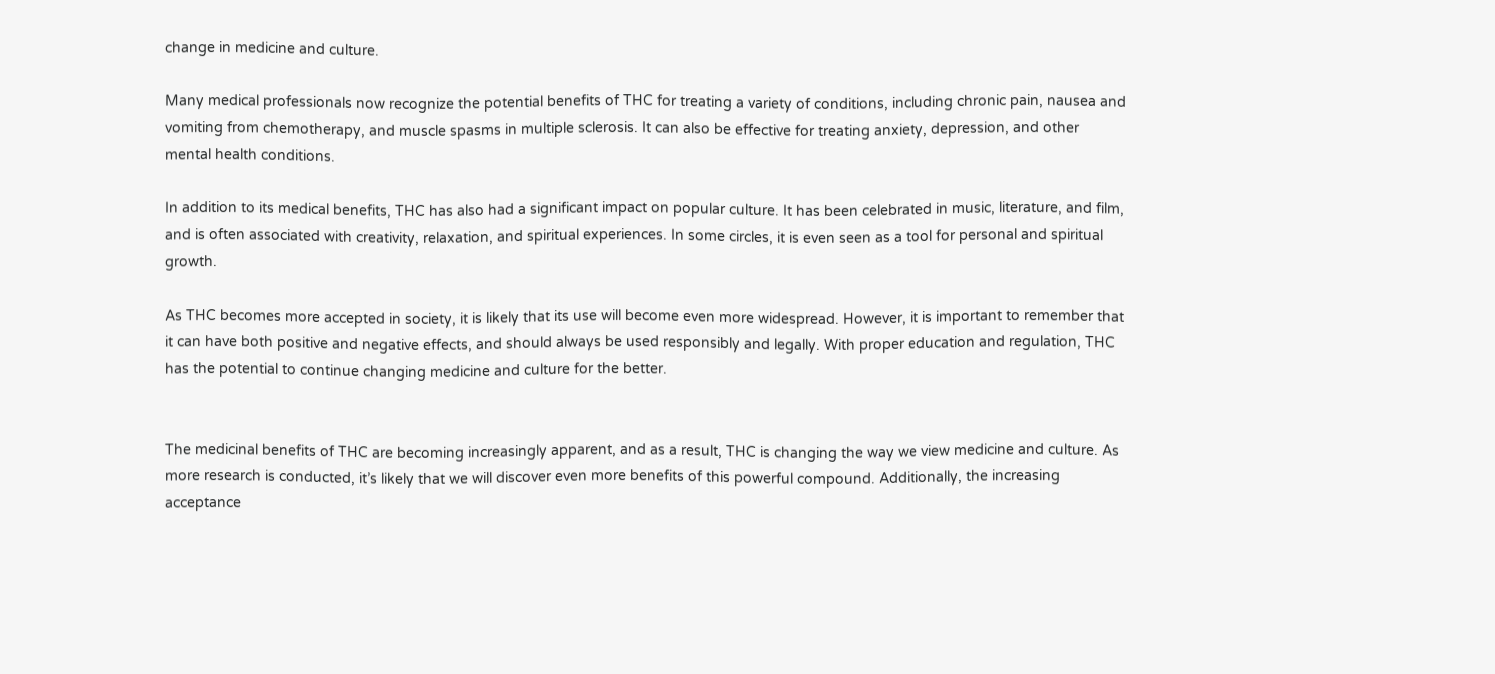change in medicine and culture.

Many medical professionals now recognize the potential benefits of THC for treating a variety of conditions, including chronic pain, nausea and vomiting from chemotherapy, and muscle spasms in multiple sclerosis. It can also be effective for treating anxiety, depression, and other mental health conditions.

In addition to its medical benefits, THC has also had a significant impact on popular culture. It has been celebrated in music, literature, and film, and is often associated with creativity, relaxation, and spiritual experiences. In some circles, it is even seen as a tool for personal and spiritual growth.

As THC becomes more accepted in society, it is likely that its use will become even more widespread. However, it is important to remember that it can have both positive and negative effects, and should always be used responsibly and legally. With proper education and regulation, THC has the potential to continue changing medicine and culture for the better.


The medicinal benefits of THC are becoming increasingly apparent, and as a result, THC is changing the way we view medicine and culture. As more research is conducted, it’s likely that we will discover even more benefits of this powerful compound. Additionally, the increasing acceptance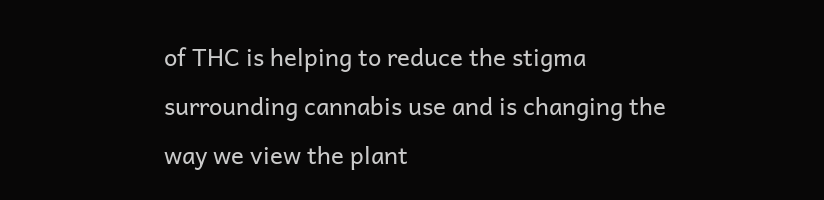of THC is helping to reduce the stigma surrounding cannabis use and is changing the way we view the plant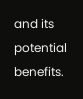and its potential benefits.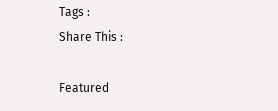Tags :
Share This :

Featured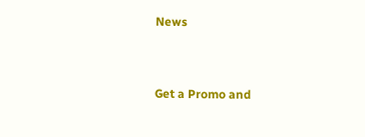News


Get a Promo and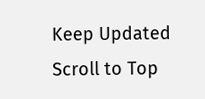Keep Updated
Scroll to Top